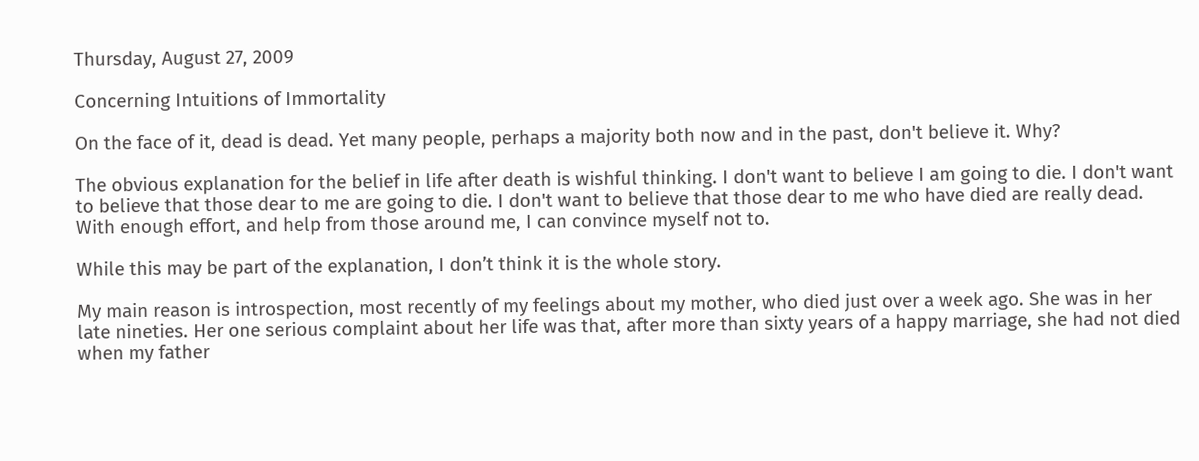Thursday, August 27, 2009

Concerning Intuitions of Immortality

On the face of it, dead is dead. Yet many people, perhaps a majority both now and in the past, don't believe it. Why?

The obvious explanation for the belief in life after death is wishful thinking. I don't want to believe I am going to die. I don't want to believe that those dear to me are going to die. I don't want to believe that those dear to me who have died are really dead. With enough effort, and help from those around me, I can convince myself not to.

While this may be part of the explanation, I don’t think it is the whole story.

My main reason is introspection, most recently of my feelings about my mother, who died just over a week ago. She was in her late nineties. Her one serious complaint about her life was that, after more than sixty years of a happy marriage, she had not died when my father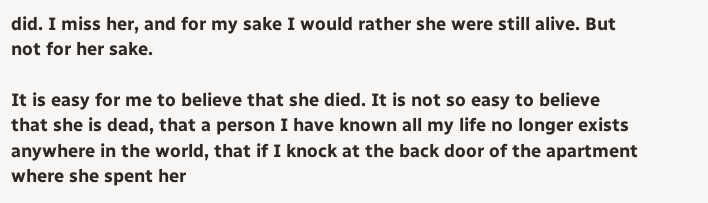did. I miss her, and for my sake I would rather she were still alive. But not for her sake.

It is easy for me to believe that she died. It is not so easy to believe that she is dead, that a person I have known all my life no longer exists anywhere in the world, that if I knock at the back door of the apartment where she spent her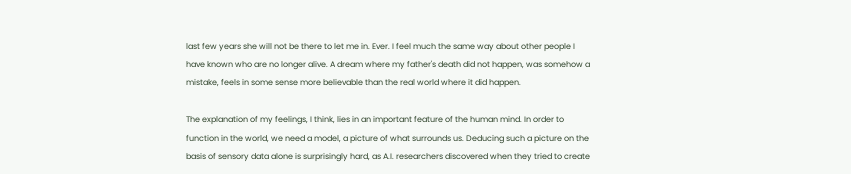last few years she will not be there to let me in. Ever. I feel much the same way about other people I have known who are no longer alive. A dream where my father's death did not happen, was somehow a mistake, feels in some sense more believable than the real world where it did happen.

The explanation of my feelings, I think, lies in an important feature of the human mind. In order to function in the world, we need a model, a picture of what surrounds us. Deducing such a picture on the basis of sensory data alone is surprisingly hard, as A.I. researchers discovered when they tried to create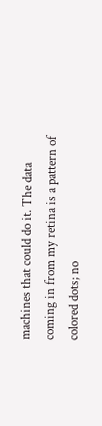machines that could do it. The data coming in from my retina is a pattern of colored dots; no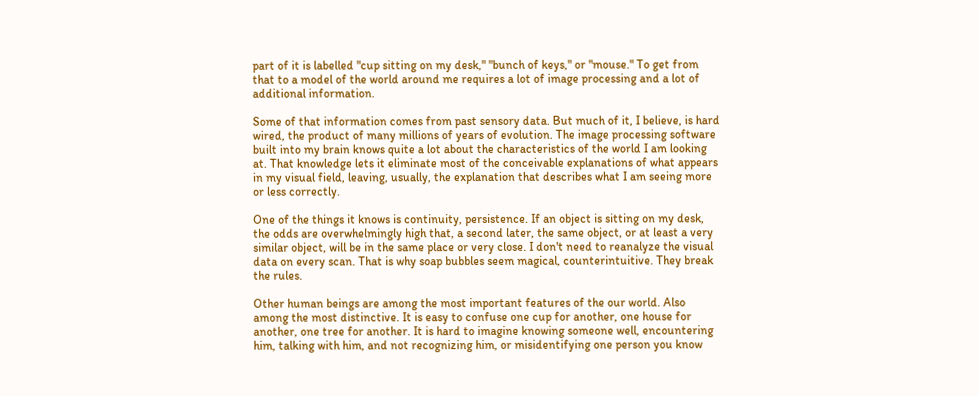part of it is labelled "cup sitting on my desk," "bunch of keys," or "mouse." To get from that to a model of the world around me requires a lot of image processing and a lot of additional information.

Some of that information comes from past sensory data. But much of it, I believe, is hard wired, the product of many millions of years of evolution. The image processing software built into my brain knows quite a lot about the characteristics of the world I am looking at. That knowledge lets it eliminate most of the conceivable explanations of what appears in my visual field, leaving, usually, the explanation that describes what I am seeing more or less correctly.

One of the things it knows is continuity, persistence. If an object is sitting on my desk, the odds are overwhelmingly high that, a second later, the same object, or at least a very similar object, will be in the same place or very close. I don't need to reanalyze the visual data on every scan. That is why soap bubbles seem magical, counterintuitive. They break the rules.

Other human beings are among the most important features of the our world. Also among the most distinctive. It is easy to confuse one cup for another, one house for another, one tree for another. It is hard to imagine knowing someone well, encountering him, talking with him, and not recognizing him, or misidentifying one person you know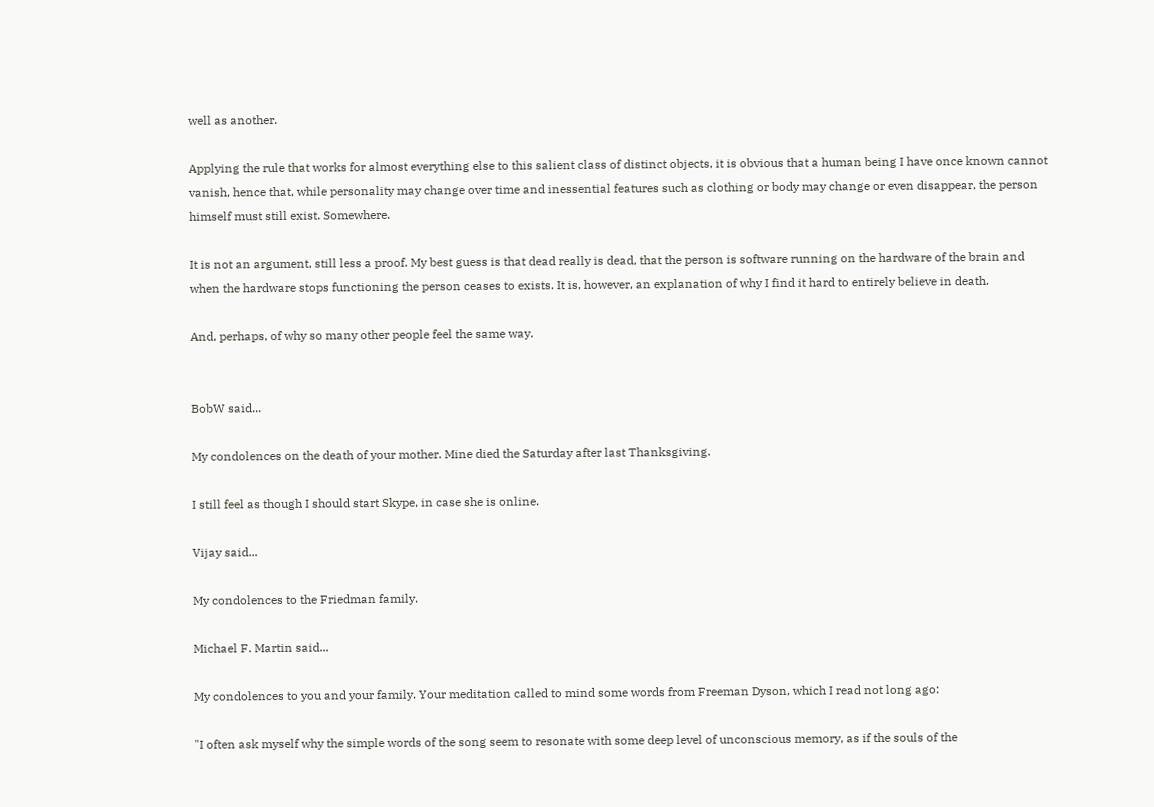well as another.

Applying the rule that works for almost everything else to this salient class of distinct objects, it is obvious that a human being I have once known cannot vanish, hence that, while personality may change over time and inessential features such as clothing or body may change or even disappear, the person himself must still exist. Somewhere.

It is not an argument, still less a proof. My best guess is that dead really is dead, that the person is software running on the hardware of the brain and when the hardware stops functioning the person ceases to exists. It is, however, an explanation of why I find it hard to entirely believe in death.

And, perhaps, of why so many other people feel the same way.


BobW said...

My condolences on the death of your mother. Mine died the Saturday after last Thanksgiving.

I still feel as though I should start Skype, in case she is online.

Vijay said...

My condolences to the Friedman family.

Michael F. Martin said...

My condolences to you and your family. Your meditation called to mind some words from Freeman Dyson, which I read not long ago:

"I often ask myself why the simple words of the song seem to resonate with some deep level of unconscious memory, as if the souls of the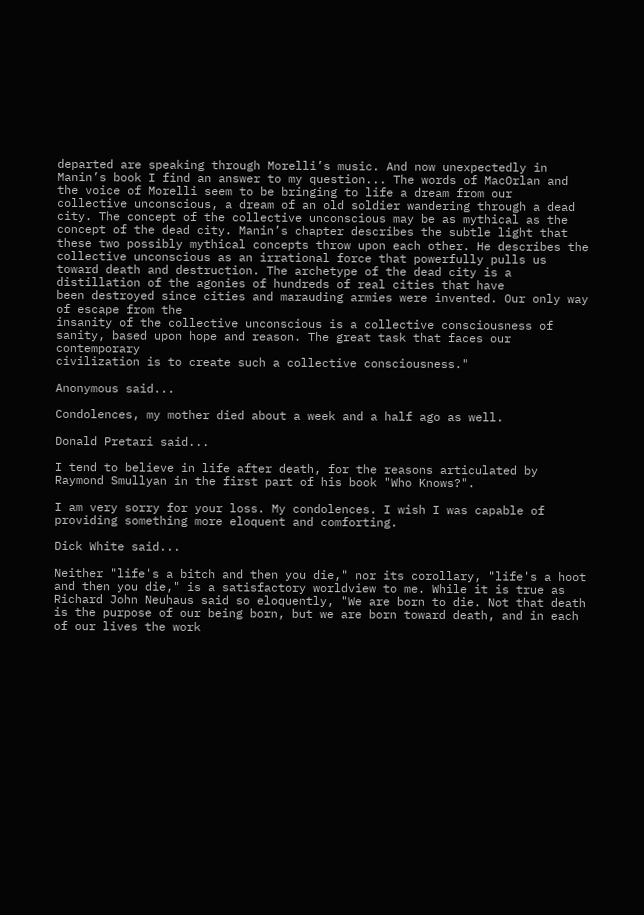departed are speaking through Morelli’s music. And now unexpectedly in Manin’s book I find an answer to my question... The words of MacOrlan and the voice of Morelli seem to be bringing to life a dream from our
collective unconscious, a dream of an old soldier wandering through a dead city. The concept of the collective unconscious may be as mythical as the concept of the dead city. Manin’s chapter describes the subtle light that these two possibly mythical concepts throw upon each other. He describes the collective unconscious as an irrational force that powerfully pulls us toward death and destruction. The archetype of the dead city is a distillation of the agonies of hundreds of real cities that have
been destroyed since cities and marauding armies were invented. Our only way of escape from the
insanity of the collective unconscious is a collective consciousness of sanity, based upon hope and reason. The great task that faces our contemporary
civilization is to create such a collective consciousness."

Anonymous said...

Condolences, my mother died about a week and a half ago as well.

Donald Pretari said...

I tend to believe in life after death, for the reasons articulated by Raymond Smullyan in the first part of his book "Who Knows?".

I am very sorry for your loss. My condolences. I wish I was capable of providing something more eloquent and comforting.

Dick White said...

Neither "life's a bitch and then you die," nor its corollary, "life's a hoot and then you die," is a satisfactory worldview to me. While it is true as Richard John Neuhaus said so eloquently, "We are born to die. Not that death is the purpose of our being born, but we are born toward death, and in each of our lives the work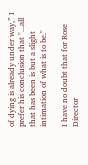of dying is already under way,” I prefer his conclusion that "...all that has been is but a slight intimation of what is to be."

I have no doubt that for Rose Director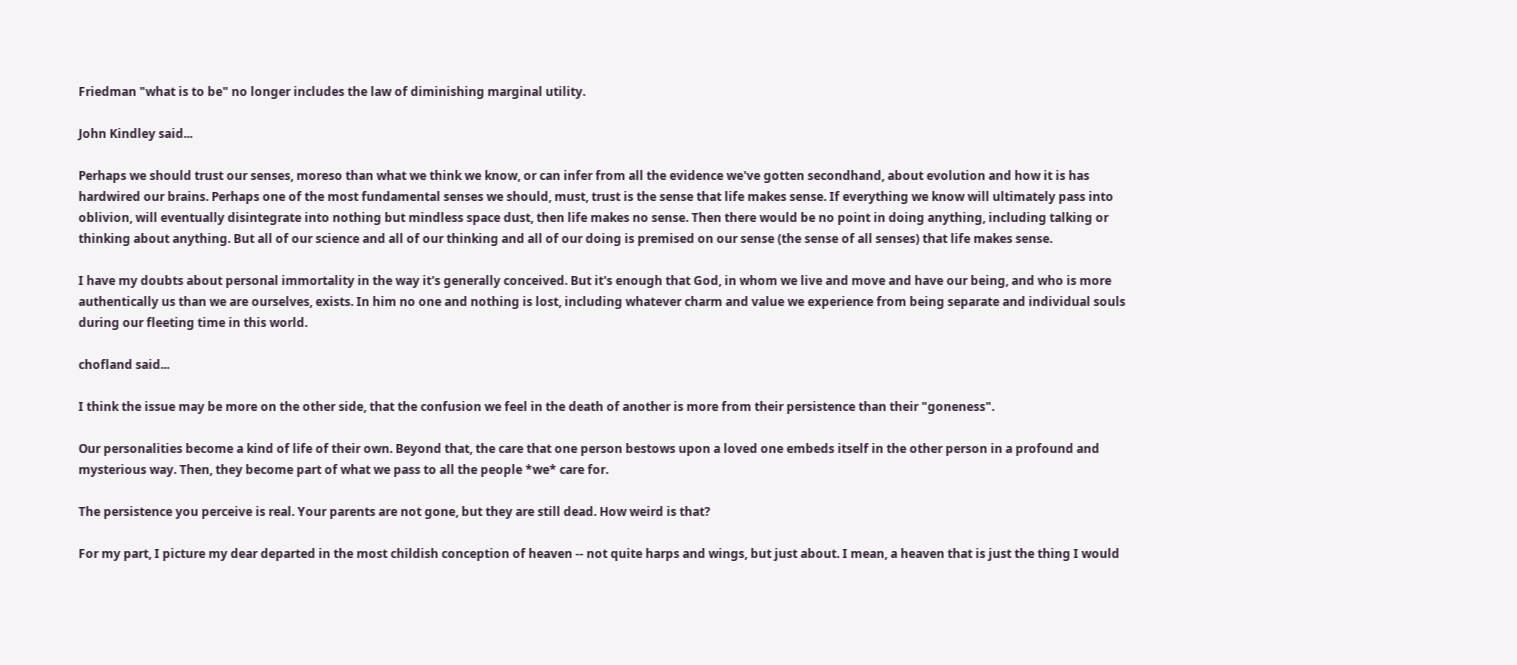Friedman "what is to be" no longer includes the law of diminishing marginal utility.

John Kindley said...

Perhaps we should trust our senses, moreso than what we think we know, or can infer from all the evidence we've gotten secondhand, about evolution and how it is has hardwired our brains. Perhaps one of the most fundamental senses we should, must, trust is the sense that life makes sense. If everything we know will ultimately pass into oblivion, will eventually disintegrate into nothing but mindless space dust, then life makes no sense. Then there would be no point in doing anything, including talking or thinking about anything. But all of our science and all of our thinking and all of our doing is premised on our sense (the sense of all senses) that life makes sense.

I have my doubts about personal immortality in the way it's generally conceived. But it's enough that God, in whom we live and move and have our being, and who is more authentically us than we are ourselves, exists. In him no one and nothing is lost, including whatever charm and value we experience from being separate and individual souls during our fleeting time in this world.

chofland said...

I think the issue may be more on the other side, that the confusion we feel in the death of another is more from their persistence than their "goneness".

Our personalities become a kind of life of their own. Beyond that, the care that one person bestows upon a loved one embeds itself in the other person in a profound and mysterious way. Then, they become part of what we pass to all the people *we* care for.

The persistence you perceive is real. Your parents are not gone, but they are still dead. How weird is that?

For my part, I picture my dear departed in the most childish conception of heaven -- not quite harps and wings, but just about. I mean, a heaven that is just the thing I would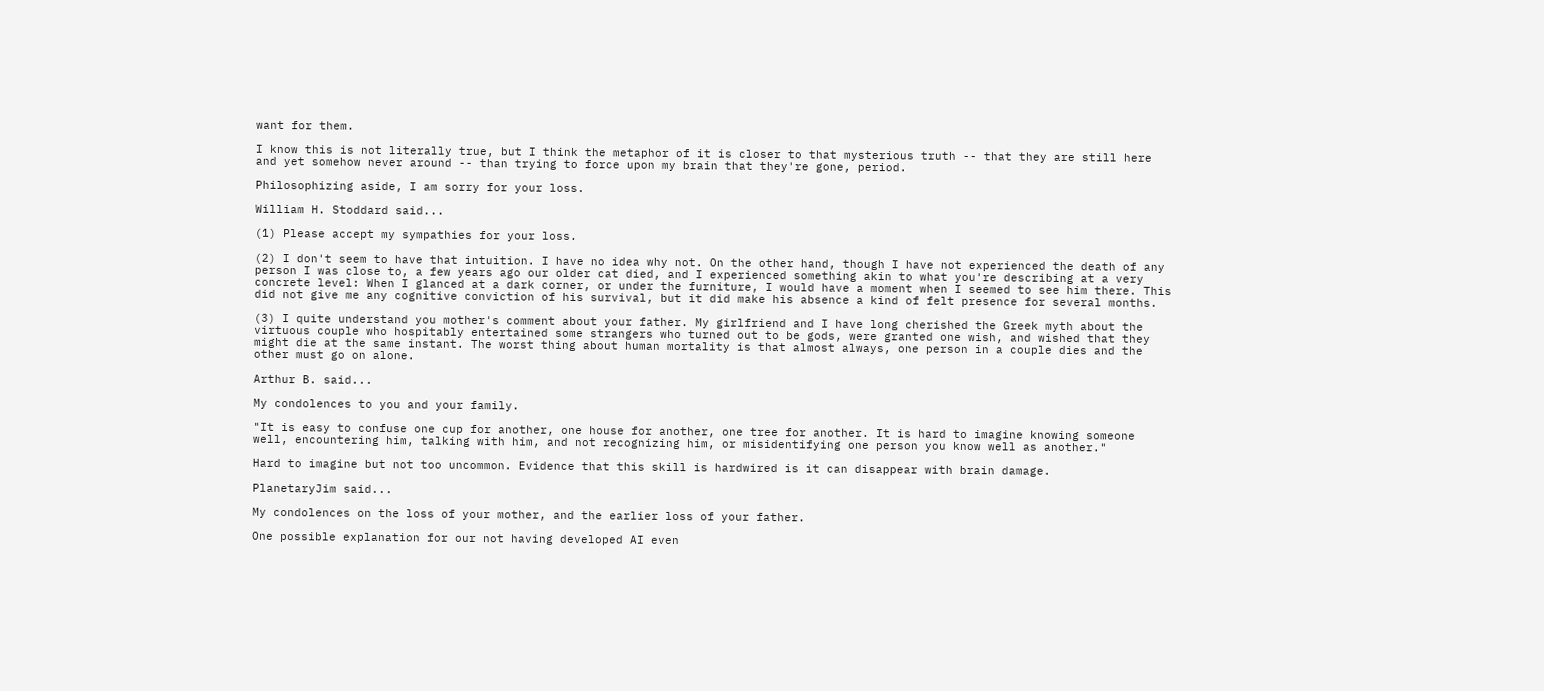want for them.

I know this is not literally true, but I think the metaphor of it is closer to that mysterious truth -- that they are still here and yet somehow never around -- than trying to force upon my brain that they're gone, period.

Philosophizing aside, I am sorry for your loss.

William H. Stoddard said...

(1) Please accept my sympathies for your loss.

(2) I don't seem to have that intuition. I have no idea why not. On the other hand, though I have not experienced the death of any person I was close to, a few years ago our older cat died, and I experienced something akin to what you're describing at a very concrete level: When I glanced at a dark corner, or under the furniture, I would have a moment when I seemed to see him there. This did not give me any cognitive conviction of his survival, but it did make his absence a kind of felt presence for several months.

(3) I quite understand you mother's comment about your father. My girlfriend and I have long cherished the Greek myth about the virtuous couple who hospitably entertained some strangers who turned out to be gods, were granted one wish, and wished that they might die at the same instant. The worst thing about human mortality is that almost always, one person in a couple dies and the other must go on alone.

Arthur B. said...

My condolences to you and your family.

"It is easy to confuse one cup for another, one house for another, one tree for another. It is hard to imagine knowing someone well, encountering him, talking with him, and not recognizing him, or misidentifying one person you know well as another."

Hard to imagine but not too uncommon. Evidence that this skill is hardwired is it can disappear with brain damage.

PlanetaryJim said...

My condolences on the loss of your mother, and the earlier loss of your father.

One possible explanation for our not having developed AI even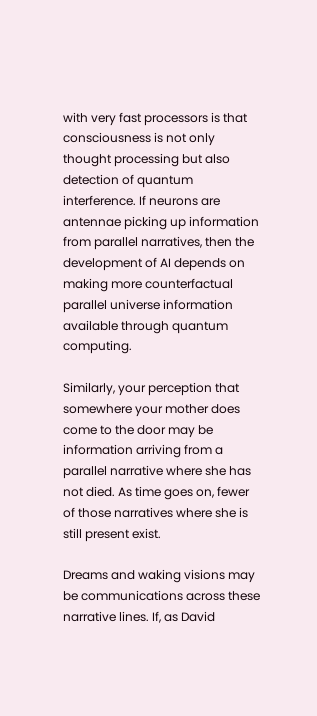with very fast processors is that consciousness is not only thought processing but also detection of quantum interference. If neurons are antennae picking up information from parallel narratives, then the development of AI depends on making more counterfactual parallel universe information available through quantum computing.

Similarly, your perception that somewhere your mother does come to the door may be information arriving from a parallel narrative where she has not died. As time goes on, fewer of those narratives where she is still present exist.

Dreams and waking visions may be communications across these narrative lines. If, as David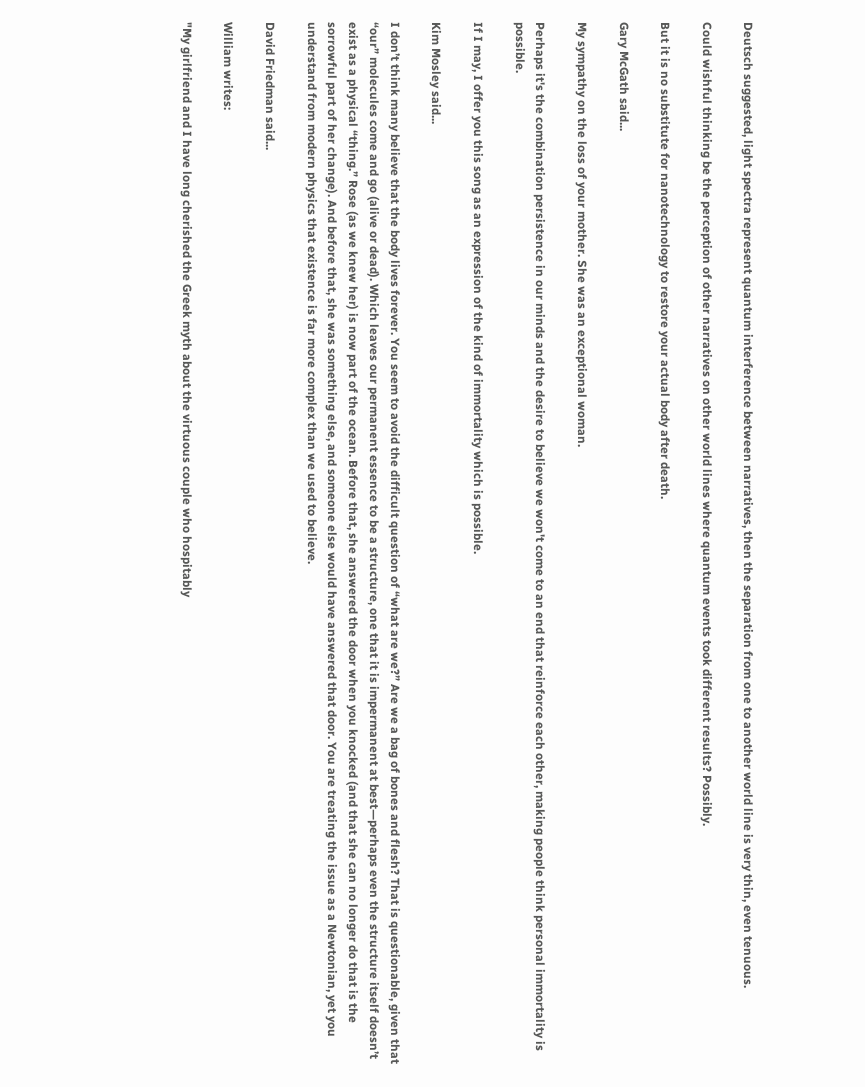Deutsch suggested, light spectra represent quantum interference between narratives, then the separation from one to another world line is very thin, even tenuous.

Could wishful thinking be the perception of other narratives on other world lines where quantum events took different results? Possibly.

But it is no substitute for nanotechnology to restore your actual body after death.

Gary McGath said...

My sympathy on the loss of your mother. She was an exceptional woman.

Perhaps it's the combination persistence in our minds and the desire to believe we won't come to an end that reinforce each other, making people think personal immortality is possible.

If I may, I offer you this song as an expression of the kind of immortality which is possible.

Kim Mosley said...

I don’t think many believe that the body lives forever. You seem to avoid the difficult question of “what are we?” Are we a bag of bones and flesh? That is questionable, given that “our” molecules come and go (alive or dead). Which leaves our permanent essence to be a structure, one that it is impermanent at best—perhaps even the structure itself doesn’t exist as a physical “thing.” Rose (as we knew her) is now part of the ocean. Before that, she answered the door when you knocked (and that she can no longer do that is the sorrowful part of her change). And before that, she was something else, and someone else would have answered that door. You are treating the issue as a Newtonian, yet you understand from modern physics that existence is far more complex than we used to believe.

David Friedman said...

William writes:

"My girlfriend and I have long cherished the Greek myth about the virtuous couple who hospitably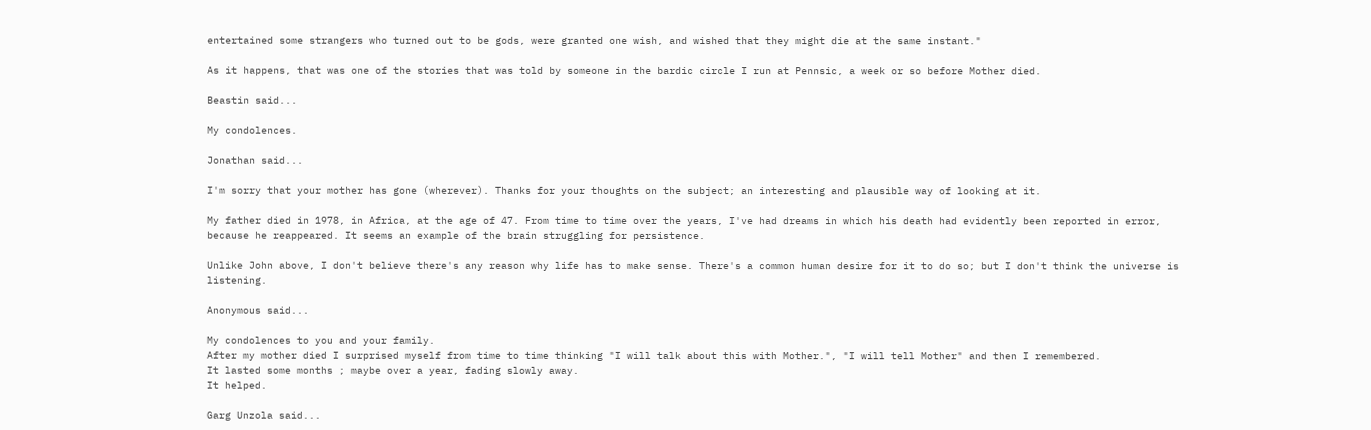entertained some strangers who turned out to be gods, were granted one wish, and wished that they might die at the same instant."

As it happens, that was one of the stories that was told by someone in the bardic circle I run at Pennsic, a week or so before Mother died.

Beastin said...

My condolences.

Jonathan said...

I'm sorry that your mother has gone (wherever). Thanks for your thoughts on the subject; an interesting and plausible way of looking at it.

My father died in 1978, in Africa, at the age of 47. From time to time over the years, I've had dreams in which his death had evidently been reported in error, because he reappeared. It seems an example of the brain struggling for persistence.

Unlike John above, I don't believe there's any reason why life has to make sense. There's a common human desire for it to do so; but I don't think the universe is listening.

Anonymous said...

My condolences to you and your family.
After my mother died I surprised myself from time to time thinking "I will talk about this with Mother.", "I will tell Mother" and then I remembered.
It lasted some months ; maybe over a year, fading slowly away.
It helped.

Garg Unzola said...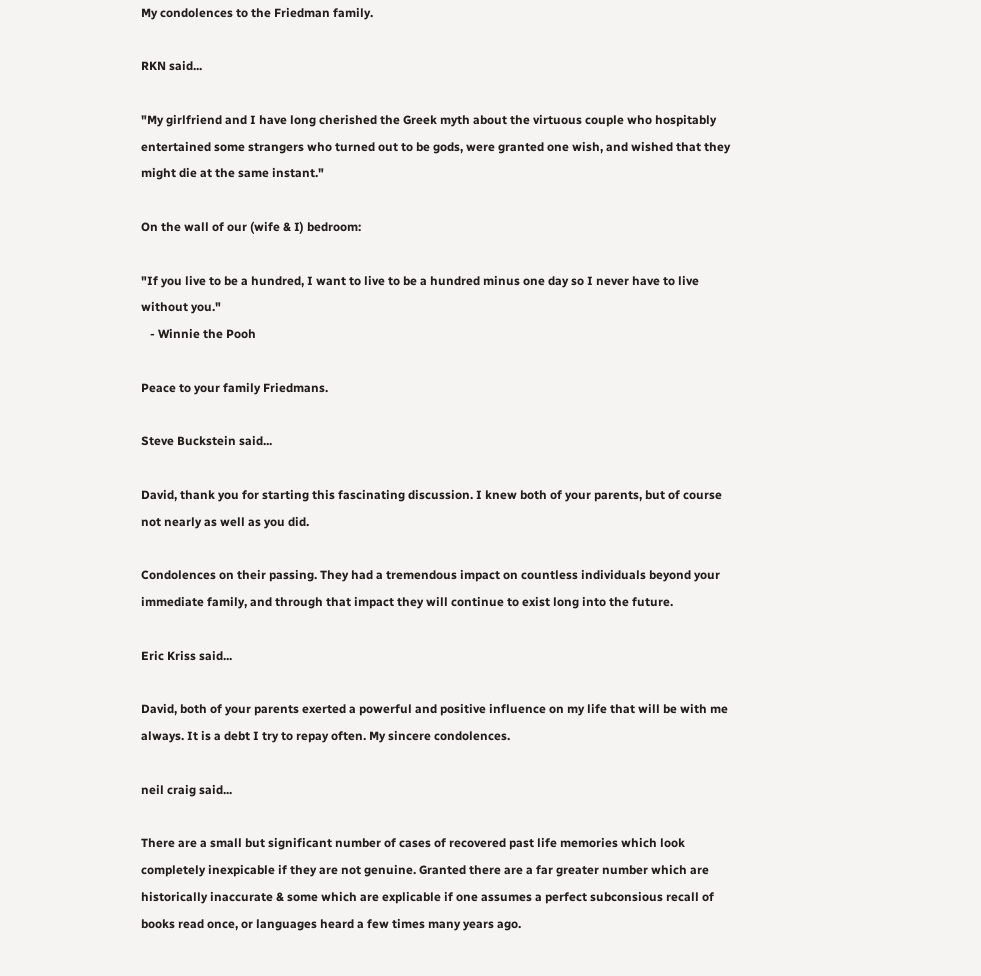My condolences to the Friedman family.

RKN said...

"My girlfriend and I have long cherished the Greek myth about the virtuous couple who hospitably entertained some strangers who turned out to be gods, were granted one wish, and wished that they might die at the same instant."

On the wall of our (wife & I) bedroom:

"If you live to be a hundred, I want to live to be a hundred minus one day so I never have to live without you."
   - Winnie the Pooh

Peace to your family Friedmans.

Steve Buckstein said...

David, thank you for starting this fascinating discussion. I knew both of your parents, but of course not nearly as well as you did.

Condolences on their passing. They had a tremendous impact on countless individuals beyond your immediate family, and through that impact they will continue to exist long into the future.

Eric Kriss said...

David, both of your parents exerted a powerful and positive influence on my life that will be with me always. It is a debt I try to repay often. My sincere condolences.

neil craig said...

There are a small but significant number of cases of recovered past life memories which look completely inexpicable if they are not genuine. Granted there are a far greater number which are historically inaccurate & some which are explicable if one assumes a perfect subconsious recall of books read once, or languages heard a few times many years ago.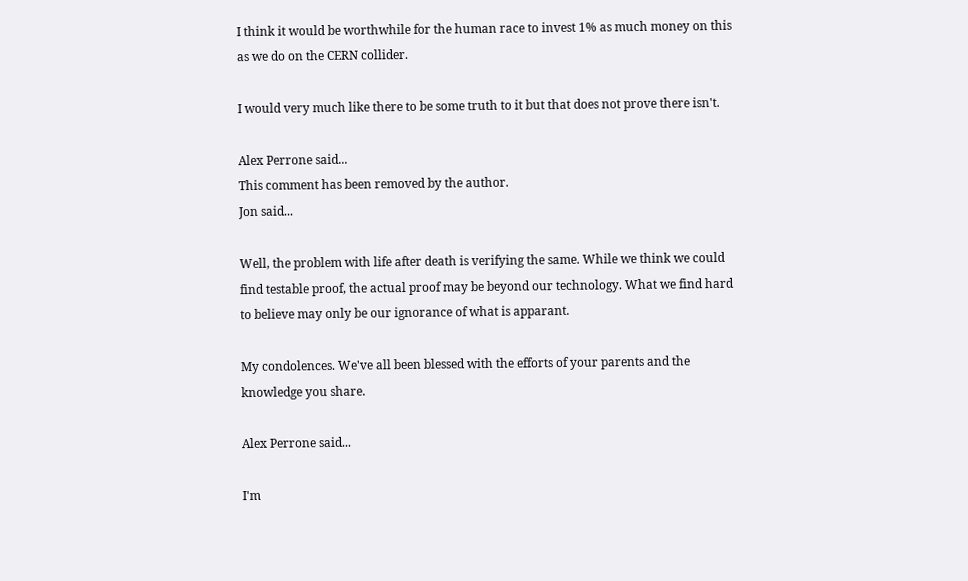I think it would be worthwhile for the human race to invest 1% as much money on this as we do on the CERN collider.

I would very much like there to be some truth to it but that does not prove there isn't.

Alex Perrone said...
This comment has been removed by the author.
Jon said...

Well, the problem with life after death is verifying the same. While we think we could find testable proof, the actual proof may be beyond our technology. What we find hard to believe may only be our ignorance of what is apparant.

My condolences. We've all been blessed with the efforts of your parents and the knowledge you share.

Alex Perrone said...

I'm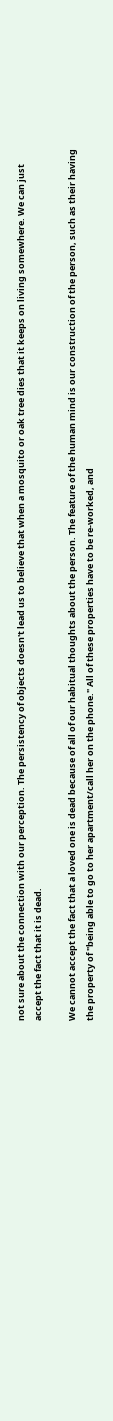not sure about the connection with our perception. The persistency of objects doesn't lead us to believe that when a mosquito or oak tree dies that it keeps on living somewhere. We can just accept the fact that it is dead.

We cannot accept the fact that a loved one is dead because of all of our habitual thoughts about the person. The feature of the human mind is our construction of the person, such as their having the property of "being able to go to her apartment/call her on the phone." All of these properties have to be re-worked, and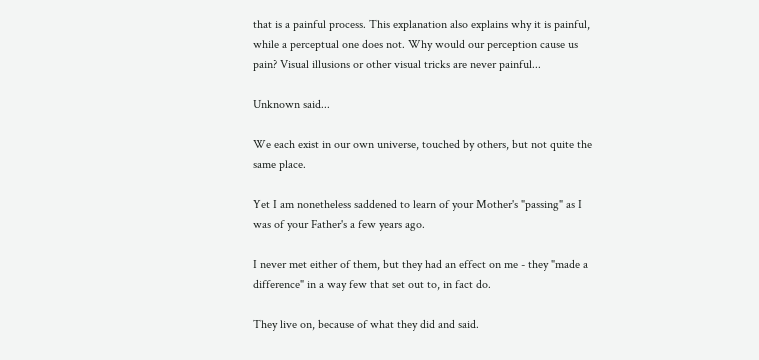that is a painful process. This explanation also explains why it is painful, while a perceptual one does not. Why would our perception cause us pain? Visual illusions or other visual tricks are never painful...

Unknown said...

We each exist in our own universe, touched by others, but not quite the same place.

Yet I am nonetheless saddened to learn of your Mother's "passing" as I was of your Father's a few years ago.

I never met either of them, but they had an effect on me - they "made a difference" in a way few that set out to, in fact do.

They live on, because of what they did and said.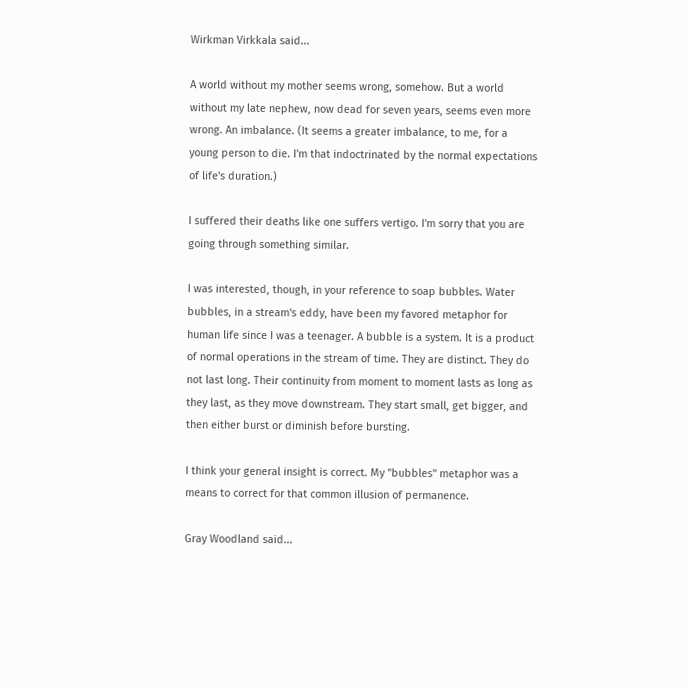Wirkman Virkkala said...

A world without my mother seems wrong, somehow. But a world without my late nephew, now dead for seven years, seems even more wrong. An imbalance. (It seems a greater imbalance, to me, for a young person to die. I'm that indoctrinated by the normal expectations of life's duration.)

I suffered their deaths like one suffers vertigo. I'm sorry that you are going through something similar.

I was interested, though, in your reference to soap bubbles. Water bubbles, in a stream's eddy, have been my favored metaphor for human life since I was a teenager. A bubble is a system. It is a product of normal operations in the stream of time. They are distinct. They do not last long. Their continuity from moment to moment lasts as long as they last, as they move downstream. They start small, get bigger, and then either burst or diminish before bursting.

I think your general insight is correct. My "bubbles" metaphor was a means to correct for that common illusion of permanence.

Gray Woodland said...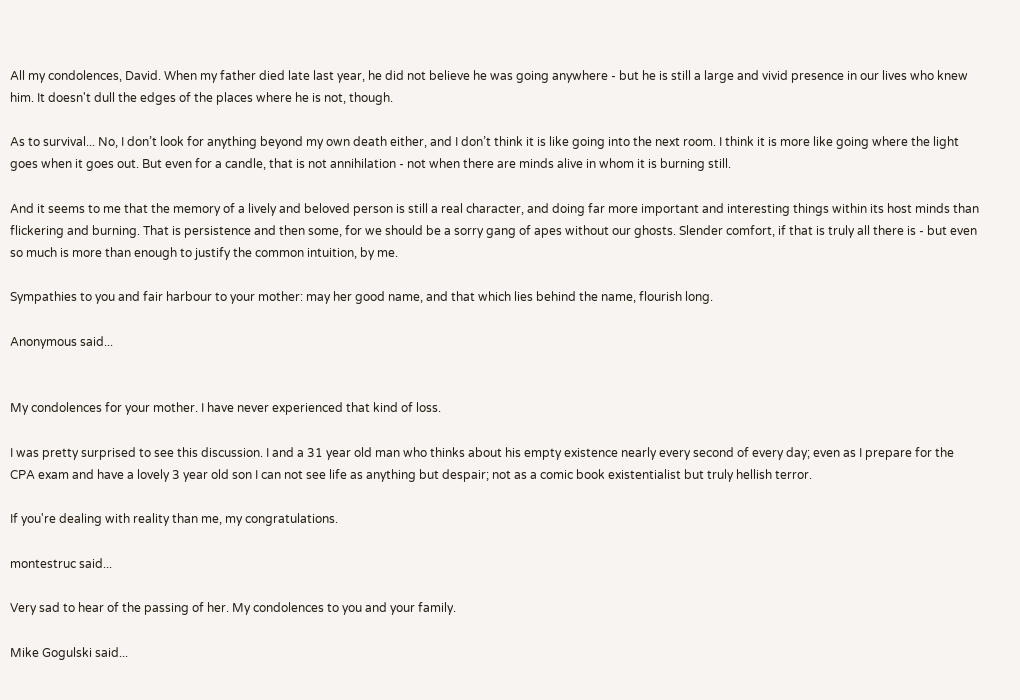All my condolences, David. When my father died late last year, he did not believe he was going anywhere - but he is still a large and vivid presence in our lives who knew him. It doesn't dull the edges of the places where he is not, though.

As to survival... No, I don’t look for anything beyond my own death either, and I don’t think it is like going into the next room. I think it is more like going where the light goes when it goes out. But even for a candle, that is not annihilation - not when there are minds alive in whom it is burning still.

And it seems to me that the memory of a lively and beloved person is still a real character, and doing far more important and interesting things within its host minds than flickering and burning. That is persistence and then some, for we should be a sorry gang of apes without our ghosts. Slender comfort, if that is truly all there is - but even so much is more than enough to justify the common intuition, by me.

Sympathies to you and fair harbour to your mother: may her good name, and that which lies behind the name, flourish long.

Anonymous said...


My condolences for your mother. I have never experienced that kind of loss.

I was pretty surprised to see this discussion. I and a 31 year old man who thinks about his empty existence nearly every second of every day; even as I prepare for the CPA exam and have a lovely 3 year old son I can not see life as anything but despair; not as a comic book existentialist but truly hellish terror.

If you're dealing with reality than me, my congratulations.

montestruc said...

Very sad to hear of the passing of her. My condolences to you and your family.

Mike Gogulski said...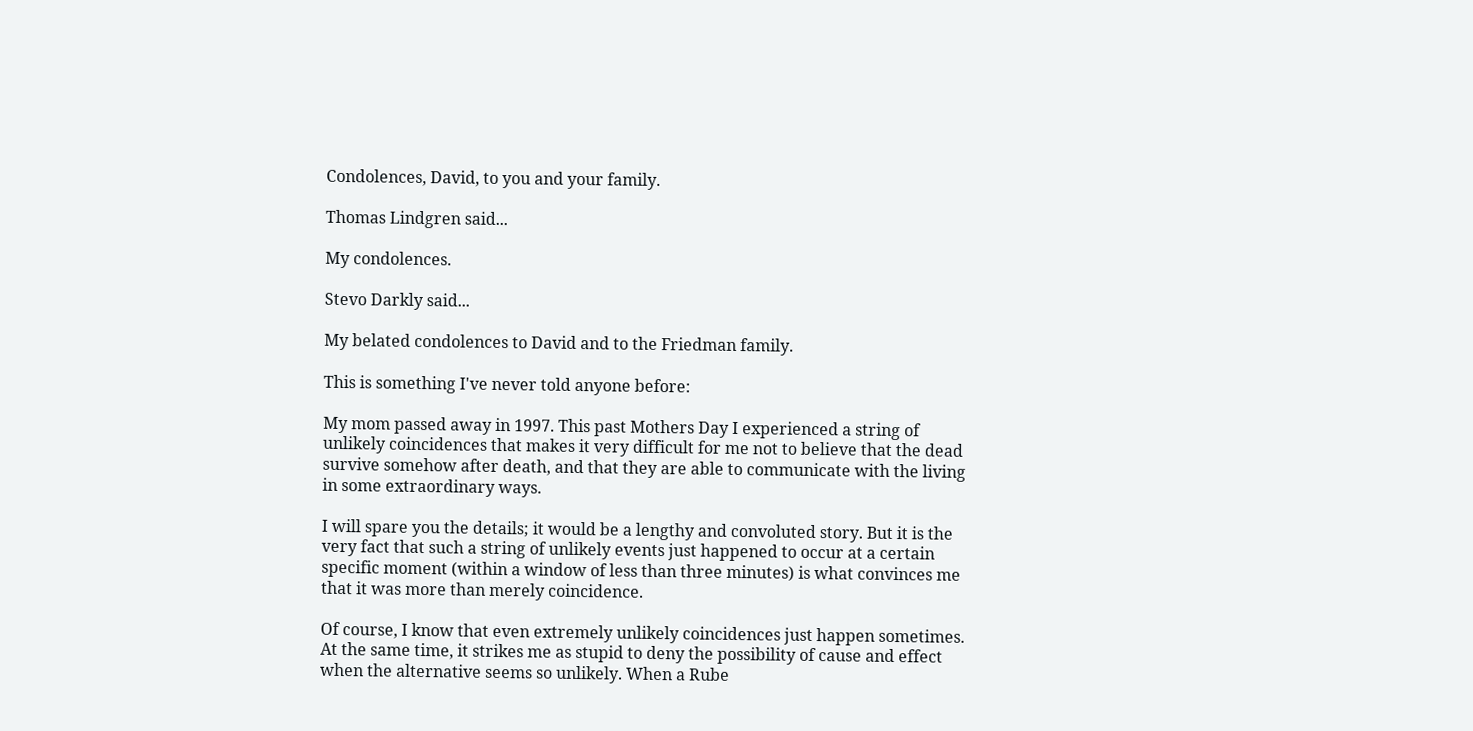Condolences, David, to you and your family.

Thomas Lindgren said...

My condolences.

Stevo Darkly said...

My belated condolences to David and to the Friedman family.

This is something I've never told anyone before:

My mom passed away in 1997. This past Mothers Day I experienced a string of unlikely coincidences that makes it very difficult for me not to believe that the dead survive somehow after death, and that they are able to communicate with the living in some extraordinary ways.

I will spare you the details; it would be a lengthy and convoluted story. But it is the very fact that such a string of unlikely events just happened to occur at a certain specific moment (within a window of less than three minutes) is what convinces me that it was more than merely coincidence.

Of course, I know that even extremely unlikely coincidences just happen sometimes. At the same time, it strikes me as stupid to deny the possibility of cause and effect when the alternative seems so unlikely. When a Rube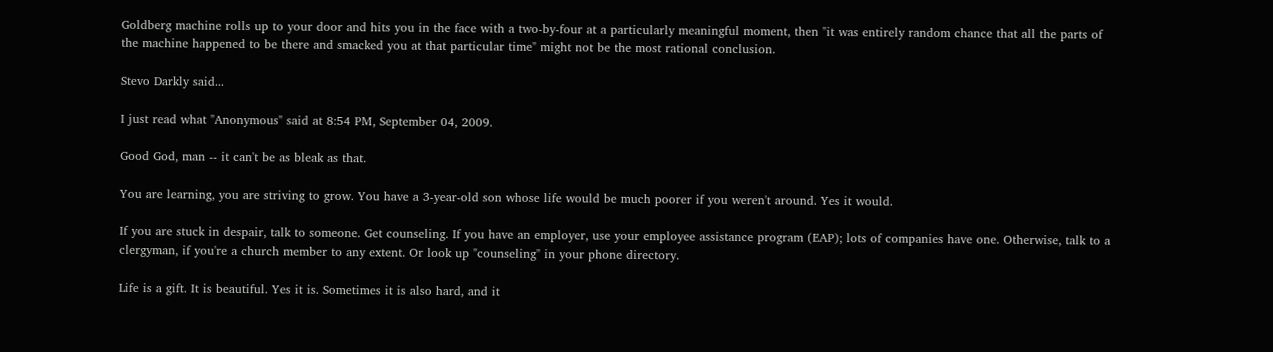Goldberg machine rolls up to your door and hits you in the face with a two-by-four at a particularly meaningful moment, then "it was entirely random chance that all the parts of the machine happened to be there and smacked you at that particular time" might not be the most rational conclusion.

Stevo Darkly said...

I just read what "Anonymous" said at 8:54 PM, September 04, 2009.

Good God, man -- it can't be as bleak as that.

You are learning, you are striving to grow. You have a 3-year-old son whose life would be much poorer if you weren't around. Yes it would.

If you are stuck in despair, talk to someone. Get counseling. If you have an employer, use your employee assistance program (EAP); lots of companies have one. Otherwise, talk to a clergyman, if you're a church member to any extent. Or look up "counseling" in your phone directory.

Life is a gift. It is beautiful. Yes it is. Sometimes it is also hard, and it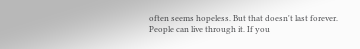often seems hopeless. But that doesn't last forever. People can live through it. If you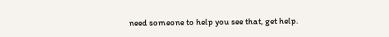need someone to help you see that, get help.